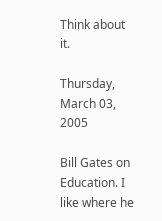Think about it.

Thursday, March 03, 2005

Bill Gates on Education. I like where he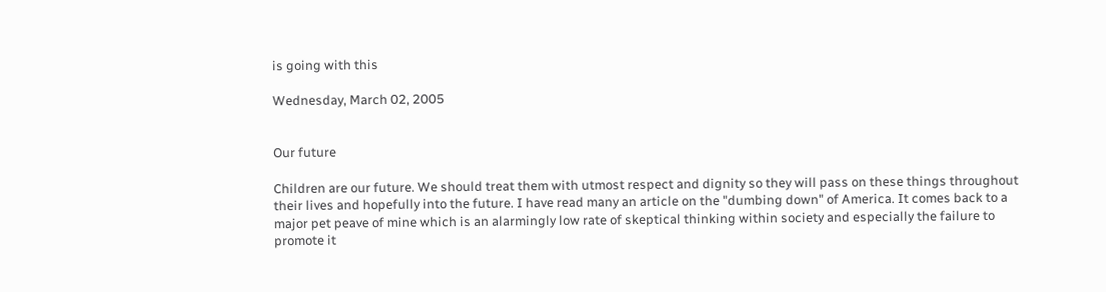is going with this

Wednesday, March 02, 2005


Our future

Children are our future. We should treat them with utmost respect and dignity so they will pass on these things throughout their lives and hopefully into the future. I have read many an article on the "dumbing down" of America. It comes back to a major pet peave of mine which is an alarmingly low rate of skeptical thinking within society and especially the failure to promote it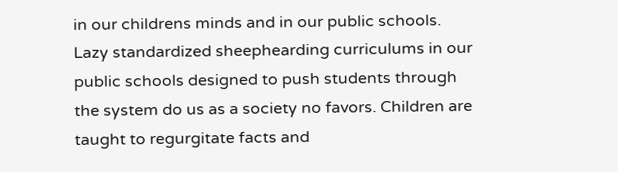in our childrens minds and in our public schools. Lazy standardized sheephearding curriculums in our public schools designed to push students through the system do us as a society no favors. Children are taught to regurgitate facts and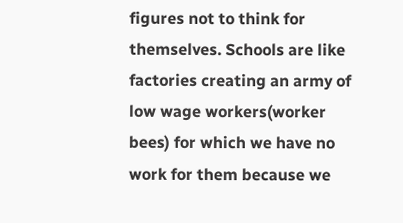figures not to think for themselves. Schools are like factories creating an army of low wage workers(worker bees) for which we have no work for them because we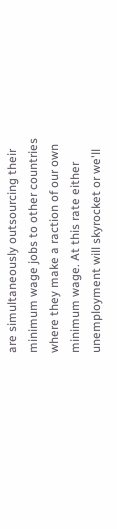are simultaneously outsourcing their minimum wage jobs to other countries where they make a raction of our own minimum wage. At this rate either unemployment will skyrocket or we'll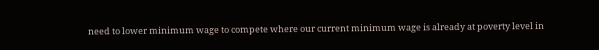need to lower minimum wage to compete where our current minimum wage is already at poverty level in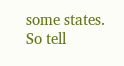some states. So tell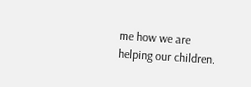me how we are helping our children.